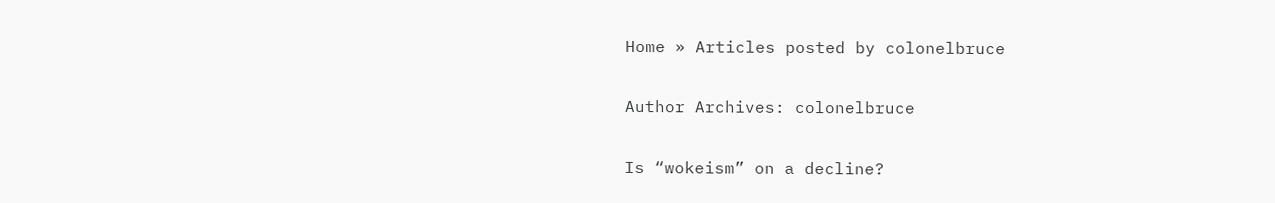Home » Articles posted by colonelbruce

Author Archives: colonelbruce

Is “wokeism” on a decline?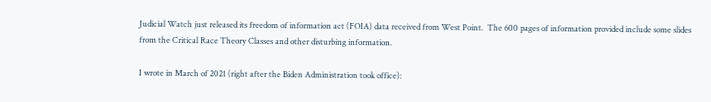Judicial Watch just released its freedom of information act (FOIA) data received from West Point.  The 600 pages of information provided include some slides from the Critical Race Theory Classes and other disturbing information.

I wrote in March of 2021 (right after the Biden Administration took office):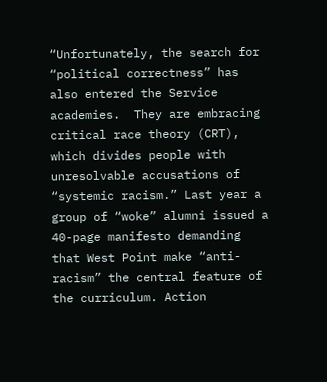“Unfortunately, the search for “political correctness” has also entered the Service academies.  They are embracing critical race theory (CRT), which divides people with unresolvable accusations of “systemic racism.” Last year a group of “woke” alumni issued a 40-page manifesto demanding that West Point make “anti-racism” the central feature of the curriculum. Action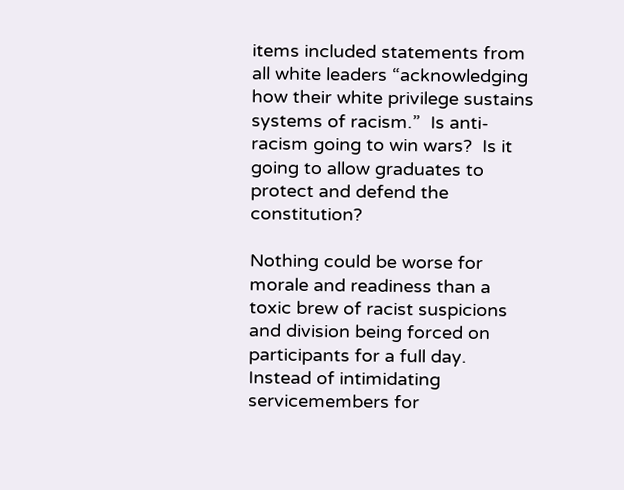items included statements from all white leaders “acknowledging how their white privilege sustains systems of racism.”  Is anti-racism going to win wars?  Is it going to allow graduates to protect and defend the constitution?

Nothing could be worse for morale and readiness than a toxic brew of racist suspicions and division being forced on participants for a full day.  Instead of intimidating servicemembers for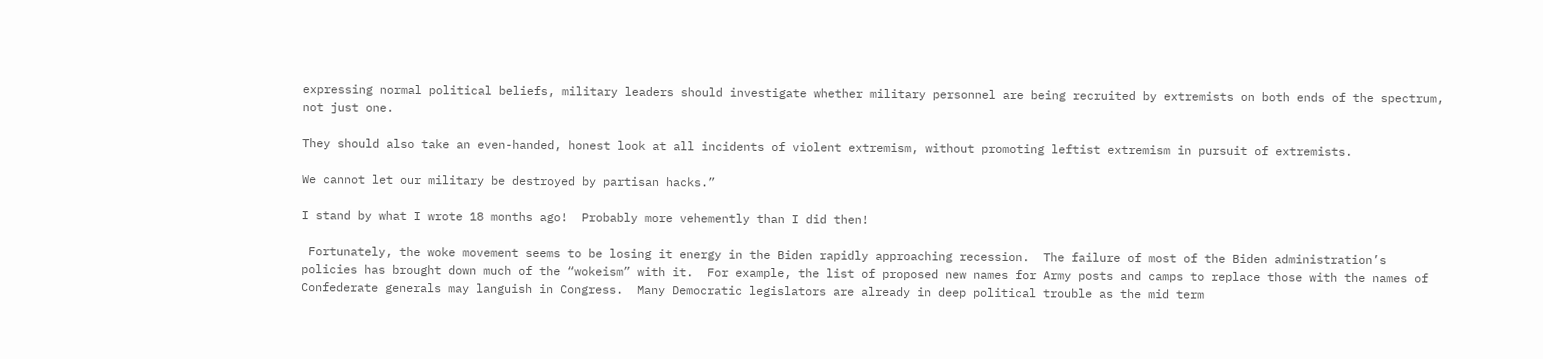expressing normal political beliefs, military leaders should investigate whether military personnel are being recruited by extremists on both ends of the spectrum, not just one.

They should also take an even-handed, honest look at all incidents of violent extremism, without promoting leftist extremism in pursuit of extremists.

We cannot let our military be destroyed by partisan hacks.”

I stand by what I wrote 18 months ago!  Probably more vehemently than I did then!

 Fortunately, the woke movement seems to be losing it energy in the Biden rapidly approaching recession.  The failure of most of the Biden administration’s policies has brought down much of the “wokeism” with it.  For example, the list of proposed new names for Army posts and camps to replace those with the names of Confederate generals may languish in Congress.  Many Democratic legislators are already in deep political trouble as the mid term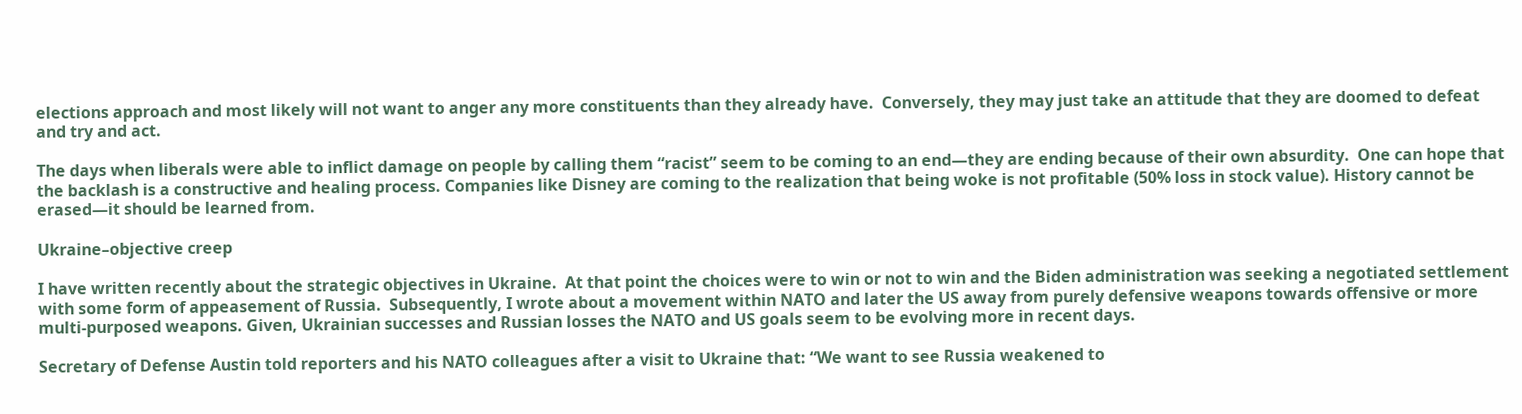elections approach and most likely will not want to anger any more constituents than they already have.  Conversely, they may just take an attitude that they are doomed to defeat and try and act.

The days when liberals were able to inflict damage on people by calling them “racist” seem to be coming to an end—they are ending because of their own absurdity.  One can hope that the backlash is a constructive and healing process. Companies like Disney are coming to the realization that being woke is not profitable (50% loss in stock value). History cannot be erased—it should be learned from.

Ukraine–objective creep

I have written recently about the strategic objectives in Ukraine.  At that point the choices were to win or not to win and the Biden administration was seeking a negotiated settlement with some form of appeasement of Russia.  Subsequently, I wrote about a movement within NATO and later the US away from purely defensive weapons towards offensive or more multi-purposed weapons. Given, Ukrainian successes and Russian losses the NATO and US goals seem to be evolving more in recent days.

Secretary of Defense Austin told reporters and his NATO colleagues after a visit to Ukraine that: “We want to see Russia weakened to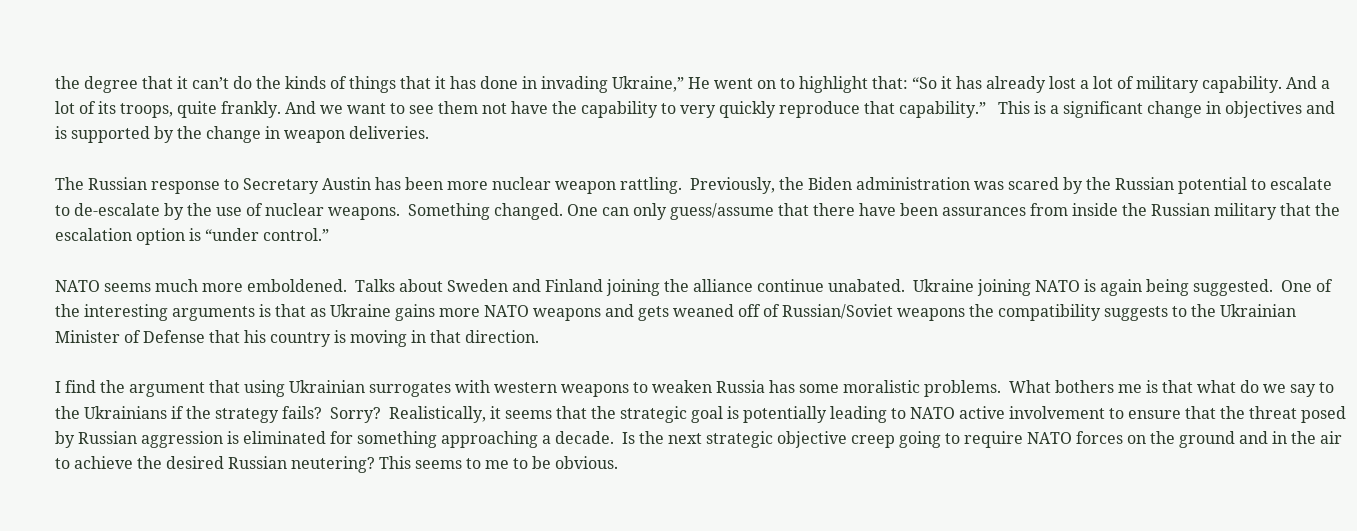the degree that it can’t do the kinds of things that it has done in invading Ukraine,” He went on to highlight that: “So it has already lost a lot of military capability. And a lot of its troops, quite frankly. And we want to see them not have the capability to very quickly reproduce that capability.”   This is a significant change in objectives and is supported by the change in weapon deliveries.

The Russian response to Secretary Austin has been more nuclear weapon rattling.  Previously, the Biden administration was scared by the Russian potential to escalate to de-escalate by the use of nuclear weapons.  Something changed. One can only guess/assume that there have been assurances from inside the Russian military that the escalation option is “under control.”

NATO seems much more emboldened.  Talks about Sweden and Finland joining the alliance continue unabated.  Ukraine joining NATO is again being suggested.  One of the interesting arguments is that as Ukraine gains more NATO weapons and gets weaned off of Russian/Soviet weapons the compatibility suggests to the Ukrainian Minister of Defense that his country is moving in that direction.

I find the argument that using Ukrainian surrogates with western weapons to weaken Russia has some moralistic problems.  What bothers me is that what do we say to the Ukrainians if the strategy fails?  Sorry?  Realistically, it seems that the strategic goal is potentially leading to NATO active involvement to ensure that the threat posed by Russian aggression is eliminated for something approaching a decade.  Is the next strategic objective creep going to require NATO forces on the ground and in the air to achieve the desired Russian neutering? This seems to me to be obvious.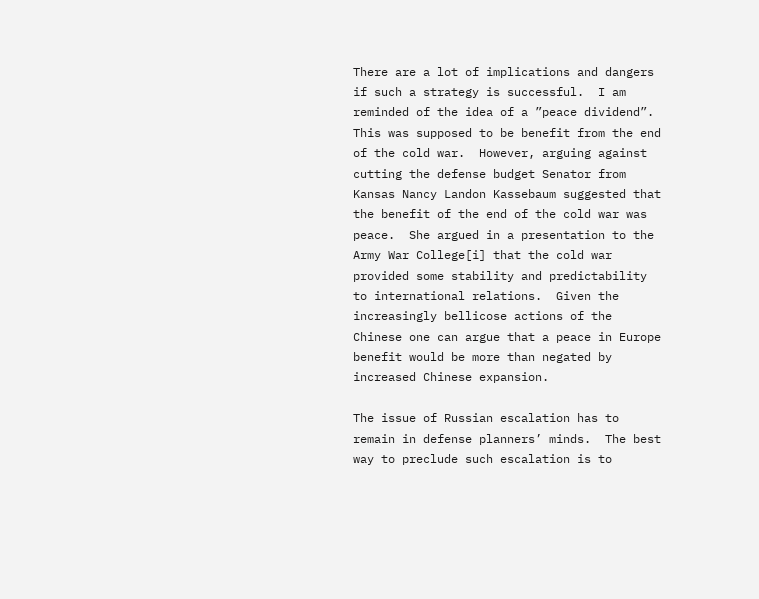There are a lot of implications and dangers if such a strategy is successful.  I am reminded of the idea of a ”peace dividend”.  This was supposed to be benefit from the end of the cold war.  However, arguing against cutting the defense budget Senator from Kansas Nancy Landon Kassebaum suggested that the benefit of the end of the cold war was peace.  She argued in a presentation to the Army War College[i] that the cold war provided some stability and predictability to international relations.  Given the increasingly bellicose actions of the Chinese one can argue that a peace in Europe benefit would be more than negated by increased Chinese expansion.

The issue of Russian escalation has to remain in defense planners’ minds.  The best way to preclude such escalation is to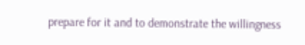prepare for it and to demonstrate the willingness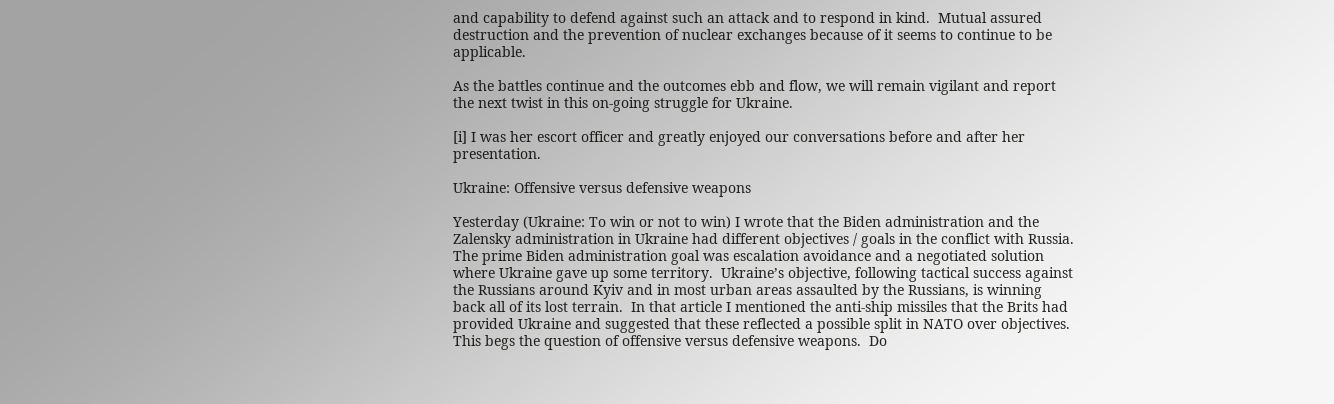and capability to defend against such an attack and to respond in kind.  Mutual assured destruction and the prevention of nuclear exchanges because of it seems to continue to be applicable.

As the battles continue and the outcomes ebb and flow, we will remain vigilant and report the next twist in this on-going struggle for Ukraine.

[i] I was her escort officer and greatly enjoyed our conversations before and after her presentation.

Ukraine: Offensive versus defensive weapons

Yesterday (Ukraine: To win or not to win) I wrote that the Biden administration and the Zalensky administration in Ukraine had different objectives / goals in the conflict with Russia.  The prime Biden administration goal was escalation avoidance and a negotiated solution where Ukraine gave up some territory.  Ukraine’s objective, following tactical success against the Russians around Kyiv and in most urban areas assaulted by the Russians, is winning back all of its lost terrain.  In that article I mentioned the anti-ship missiles that the Brits had provided Ukraine and suggested that these reflected a possible split in NATO over objectives.  This begs the question of offensive versus defensive weapons.  Do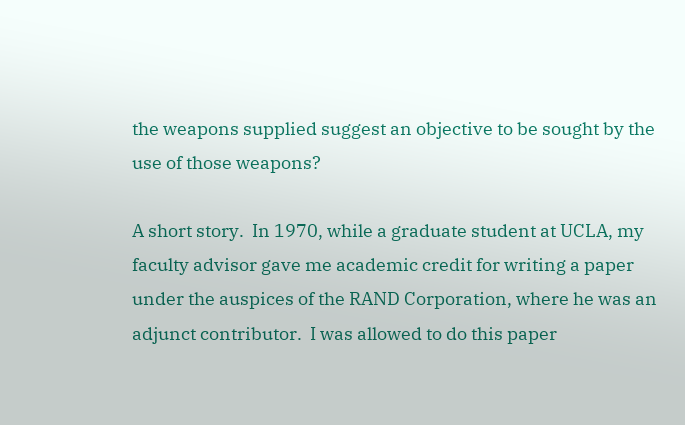the weapons supplied suggest an objective to be sought by the use of those weapons?

A short story.  In 1970, while a graduate student at UCLA, my faculty advisor gave me academic credit for writing a paper under the auspices of the RAND Corporation, where he was an adjunct contributor.  I was allowed to do this paper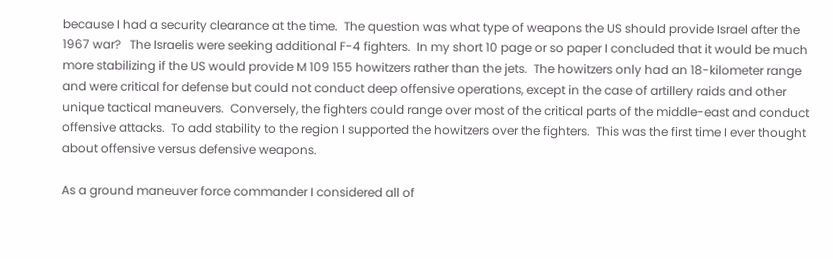because I had a security clearance at the time.  The question was what type of weapons the US should provide Israel after the 1967 war?   The Israelis were seeking additional F-4 fighters.  In my short 10 page or so paper I concluded that it would be much more stabilizing if the US would provide M 109 155 howitzers rather than the jets.  The howitzers only had an 18-kilometer range and were critical for defense but could not conduct deep offensive operations, except in the case of artillery raids and other unique tactical maneuvers.  Conversely, the fighters could range over most of the critical parts of the middle-east and conduct offensive attacks.  To add stability to the region I supported the howitzers over the fighters.  This was the first time I ever thought about offensive versus defensive weapons.

As a ground maneuver force commander I considered all of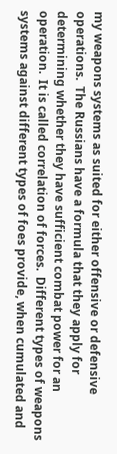my weapons systems as suited for either offensive or defensive operations.  The Russians have a formula that they apply for determining whether they have sufficient combat power for an operation.  It is called correlation of forces.  Different types of weapons systems against different types of foes provide, when cumulated and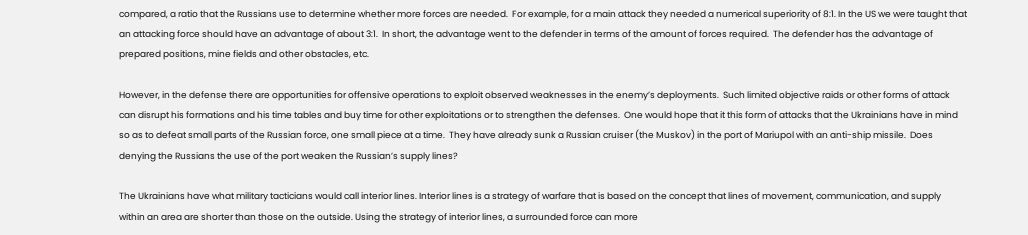compared, a ratio that the Russians use to determine whether more forces are needed.  For example, for a main attack they needed a numerical superiority of 8:1. In the US we were taught that an attacking force should have an advantage of about 3:1.  In short, the advantage went to the defender in terms of the amount of forces required.  The defender has the advantage of prepared positions, mine fields and other obstacles, etc.

However, in the defense there are opportunities for offensive operations to exploit observed weaknesses in the enemy’s deployments.  Such limited objective raids or other forms of attack can disrupt his formations and his time tables and buy time for other exploitations or to strengthen the defenses.  One would hope that it this form of attacks that the Ukrainians have in mind so as to defeat small parts of the Russian force, one small piece at a time.  They have already sunk a Russian cruiser (the Muskov) in the port of Mariupol with an anti-ship missile.  Does denying the Russians the use of the port weaken the Russian’s supply lines?

The Ukrainians have what military tacticians would call interior lines. Interior lines is a strategy of warfare that is based on the concept that lines of movement, communication, and supply within an area are shorter than those on the outside. Using the strategy of interior lines, a surrounded force can more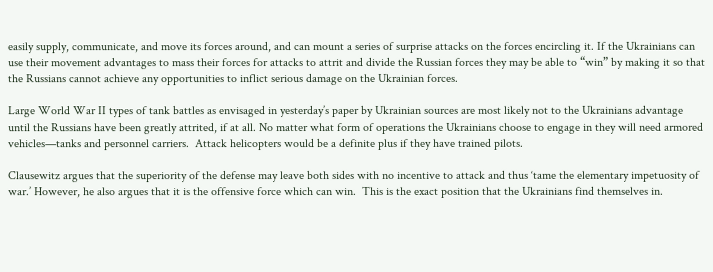easily supply, communicate, and move its forces around, and can mount a series of surprise attacks on the forces encircling it. If the Ukrainians can use their movement advantages to mass their forces for attacks to attrit and divide the Russian forces they may be able to “win” by making it so that the Russians cannot achieve any opportunities to inflict serious damage on the Ukrainian forces.

Large World War II types of tank battles as envisaged in yesterday’s paper by Ukrainian sources are most likely not to the Ukrainians advantage until the Russians have been greatly attrited, if at all. No matter what form of operations the Ukrainians choose to engage in they will need armored vehicles—tanks and personnel carriers.  Attack helicopters would be a definite plus if they have trained pilots.

Clausewitz argues that the superiority of the defense may leave both sides with no incentive to attack and thus ‘tame the elementary impetuosity of war.’ However, he also argues that it is the offensive force which can win.  This is the exact position that the Ukrainians find themselves in.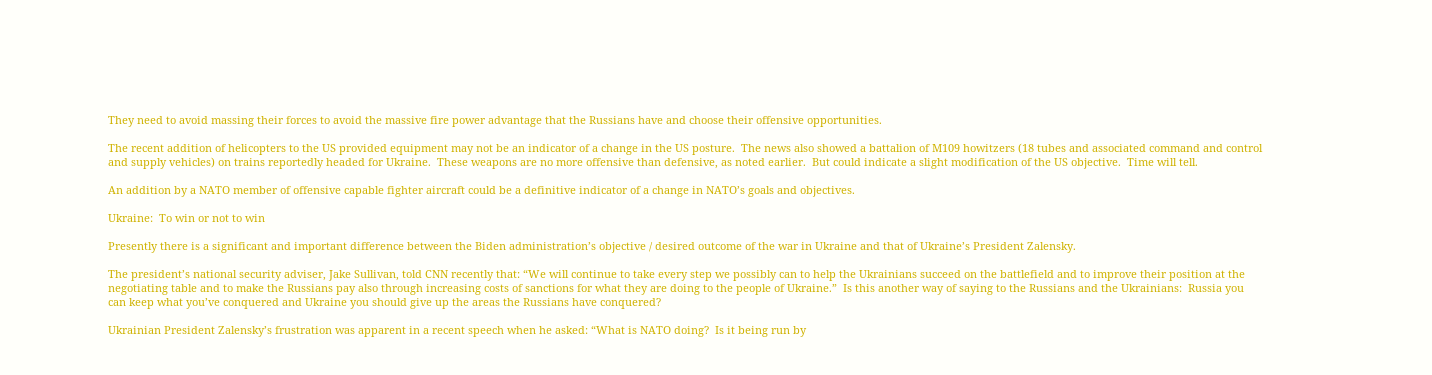They need to avoid massing their forces to avoid the massive fire power advantage that the Russians have and choose their offensive opportunities.

The recent addition of helicopters to the US provided equipment may not be an indicator of a change in the US posture.  The news also showed a battalion of M109 howitzers (18 tubes and associated command and control and supply vehicles) on trains reportedly headed for Ukraine.  These weapons are no more offensive than defensive, as noted earlier.  But could indicate a slight modification of the US objective.  Time will tell.

An addition by a NATO member of offensive capable fighter aircraft could be a definitive indicator of a change in NATO’s goals and objectives.

Ukraine:  To win or not to win

Presently there is a significant and important difference between the Biden administration’s objective / desired outcome of the war in Ukraine and that of Ukraine’s President Zalensky.

The president’s national security adviser, Jake Sullivan, told CNN recently that: “We will continue to take every step we possibly can to help the Ukrainians succeed on the battlefield and to improve their position at the negotiating table and to make the Russians pay also through increasing costs of sanctions for what they are doing to the people of Ukraine.”  Is this another way of saying to the Russians and the Ukrainians:  Russia you can keep what you’ve conquered and Ukraine you should give up the areas the Russians have conquered?

Ukrainian President Zalensky’s frustration was apparent in a recent speech when he asked: “What is NATO doing?  Is it being run by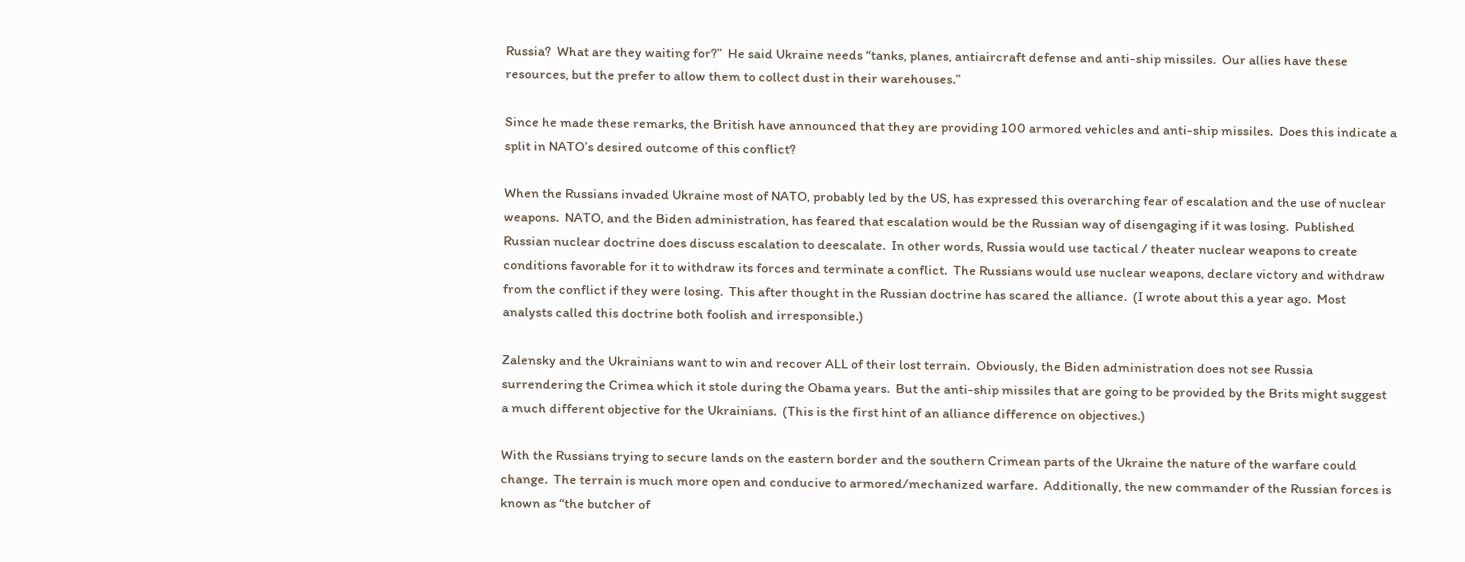Russia?  What are they waiting for?”  He said Ukraine needs “tanks, planes, antiaircraft defense and anti-ship missiles.  Our allies have these resources, but the prefer to allow them to collect dust in their warehouses.”

Since he made these remarks, the British have announced that they are providing 100 armored vehicles and anti-ship missiles.  Does this indicate a split in NATO’s desired outcome of this conflict?

When the Russians invaded Ukraine most of NATO, probably led by the US, has expressed this overarching fear of escalation and the use of nuclear weapons.  NATO, and the Biden administration, has feared that escalation would be the Russian way of disengaging if it was losing.  Published Russian nuclear doctrine does discuss escalation to deescalate.  In other words, Russia would use tactical / theater nuclear weapons to create conditions favorable for it to withdraw its forces and terminate a conflict.  The Russians would use nuclear weapons, declare victory and withdraw from the conflict if they were losing.  This after thought in the Russian doctrine has scared the alliance.  (I wrote about this a year ago.  Most analysts called this doctrine both foolish and irresponsible.)

Zalensky and the Ukrainians want to win and recover ALL of their lost terrain.  Obviously, the Biden administration does not see Russia surrendering the Crimea which it stole during the Obama years.  But the anti-ship missiles that are going to be provided by the Brits might suggest a much different objective for the Ukrainians.  (This is the first hint of an alliance difference on objectives.)

With the Russians trying to secure lands on the eastern border and the southern Crimean parts of the Ukraine the nature of the warfare could change.  The terrain is much more open and conducive to armored/mechanized warfare.  Additionally, the new commander of the Russian forces is known as “the butcher of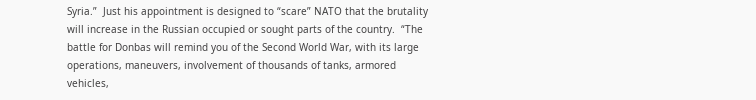Syria.”  Just his appointment is designed to “scare” NATO that the brutality will increase in the Russian occupied or sought parts of the country.  “The battle for Donbas will remind you of the Second World War, with its large operations, maneuvers, involvement of thousands of tanks, armored vehicles,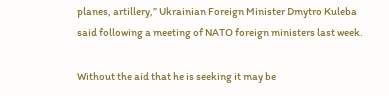planes, artillery,” Ukrainian Foreign Minister Dmytro Kuleba said following a meeting of NATO foreign ministers last week.

Without the aid that he is seeking it may be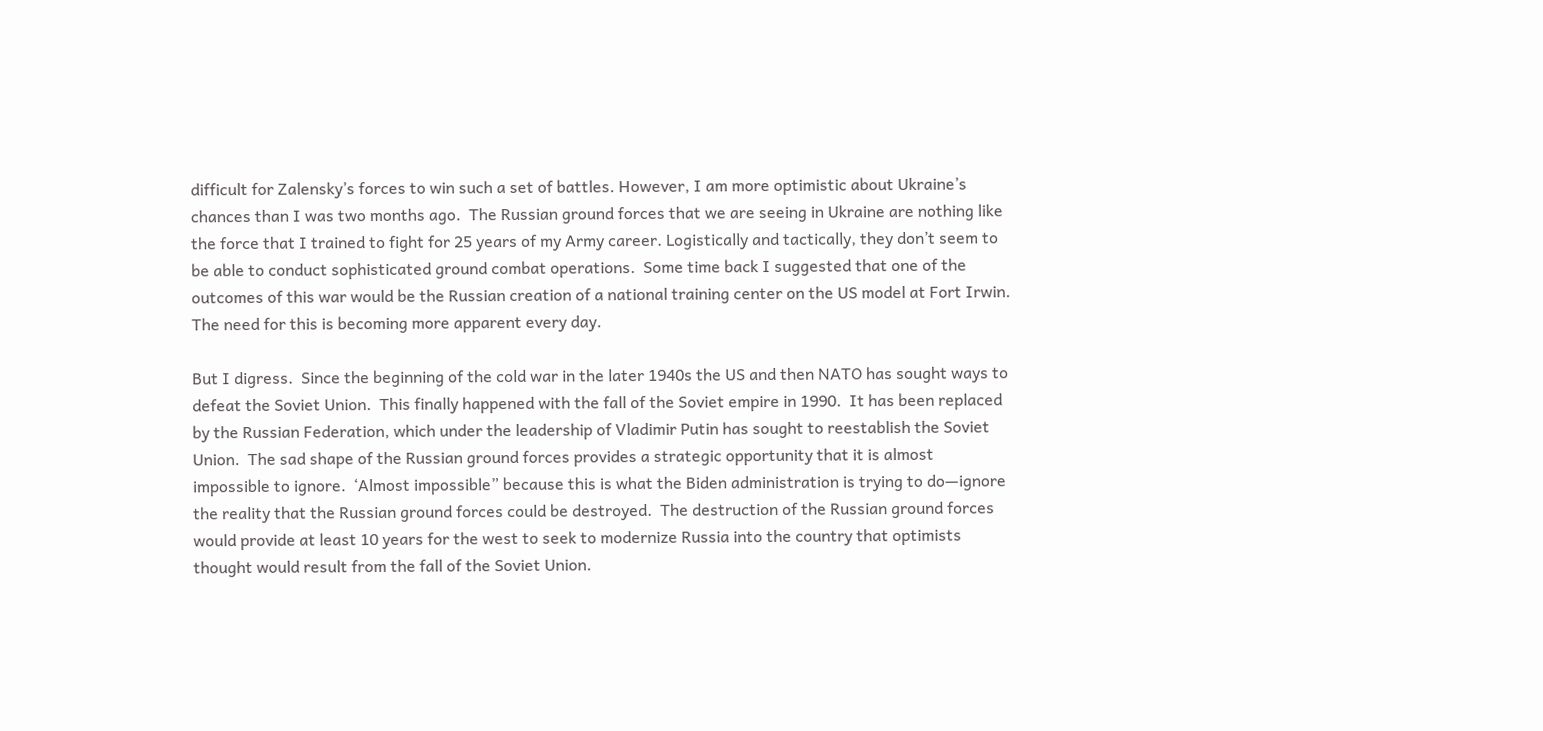difficult for Zalensky’s forces to win such a set of battles. However, I am more optimistic about Ukraine’s chances than I was two months ago.  The Russian ground forces that we are seeing in Ukraine are nothing like the force that I trained to fight for 25 years of my Army career. Logistically and tactically, they don’t seem to be able to conduct sophisticated ground combat operations.  Some time back I suggested that one of the outcomes of this war would be the Russian creation of a national training center on the US model at Fort Irwin.  The need for this is becoming more apparent every day.

But I digress.  Since the beginning of the cold war in the later 1940s the US and then NATO has sought ways to defeat the Soviet Union.  This finally happened with the fall of the Soviet empire in 1990.  It has been replaced by the Russian Federation, which under the leadership of Vladimir Putin has sought to reestablish the Soviet Union.  The sad shape of the Russian ground forces provides a strategic opportunity that it is almost impossible to ignore.  ‘Almost impossible” because this is what the Biden administration is trying to do—ignore the reality that the Russian ground forces could be destroyed.  The destruction of the Russian ground forces would provide at least 10 years for the west to seek to modernize Russia into the country that optimists thought would result from the fall of the Soviet Union.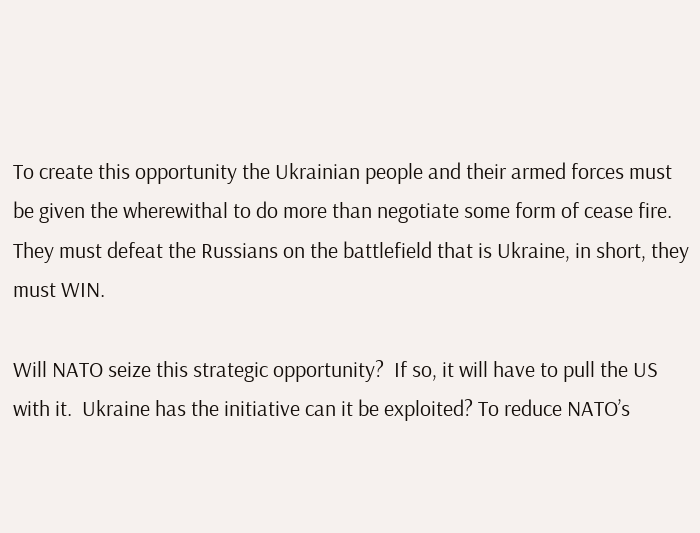To create this opportunity the Ukrainian people and their armed forces must be given the wherewithal to do more than negotiate some form of cease fire.  They must defeat the Russians on the battlefield that is Ukraine, in short, they must WIN.

Will NATO seize this strategic opportunity?  If so, it will have to pull the US with it.  Ukraine has the initiative can it be exploited? To reduce NATO’s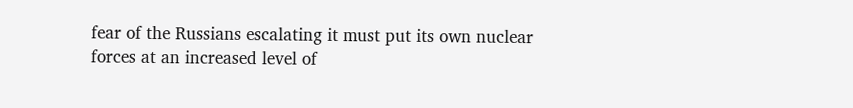fear of the Russians escalating it must put its own nuclear forces at an increased level of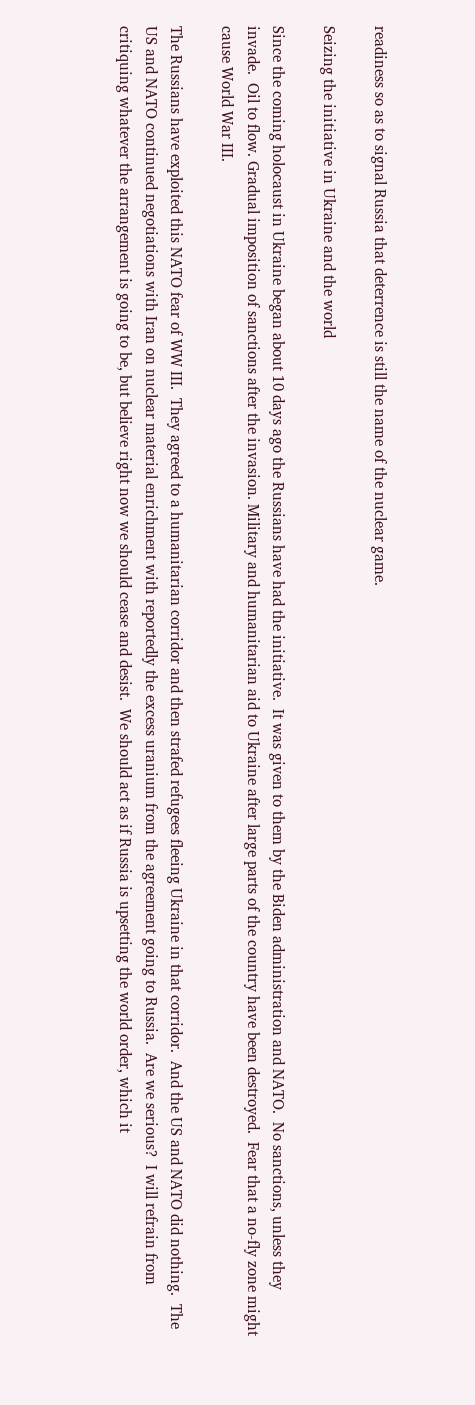readiness so as to signal Russia that deterrence is still the name of the nuclear game.

Seizing the initiative in Ukraine and the world

Since the coming holocaust in Ukraine began about 10 days ago the Russians have had the initiative.  It was given to them by the Biden administration and NATO.  No sanctions, unless they invade.  Oil to flow. Gradual imposition of sanctions after the invasion. Military and humanitarian aid to Ukraine after large parts of the country have been destroyed.  Fear that a no-fly zone might cause World War III.

The Russians have exploited this NATO fear of WW III.  They agreed to a humanitarian corridor and then strafed refugees fleeing Ukraine in that corridor.  And the US and NATO did nothing.  The US and NATO continued negotiations with Iran on nuclear material enrichment with reportedly the excess uranium from the agreement going to Russia.  Are we serious?  I will refrain from critiquing whatever the arrangement is going to be, but believe right now we should cease and desist.  We should act as if Russia is upsetting the world order, which it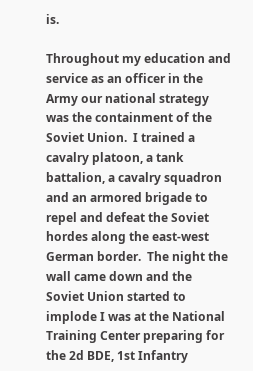is.

Throughout my education and service as an officer in the Army our national strategy was the containment of the Soviet Union.  I trained a cavalry platoon, a tank battalion, a cavalry squadron and an armored brigade to repel and defeat the Soviet hordes along the east-west German border.  The night the wall came down and the Soviet Union started to implode I was at the National Training Center preparing for the 2d BDE, 1st Infantry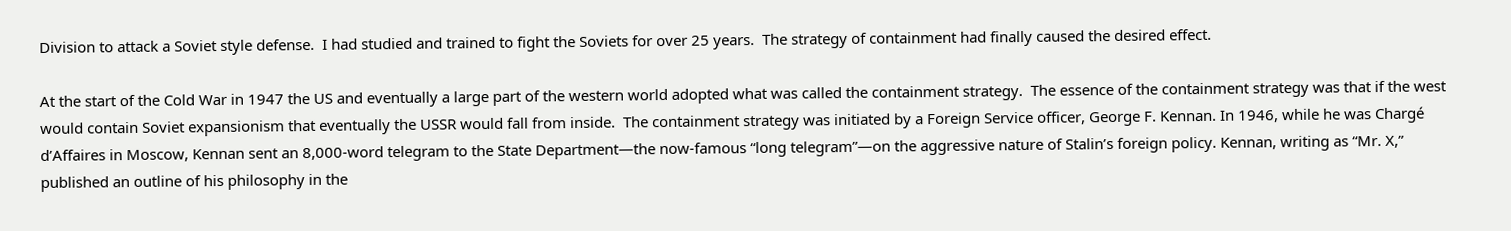Division to attack a Soviet style defense.  I had studied and trained to fight the Soviets for over 25 years.  The strategy of containment had finally caused the desired effect.

At the start of the Cold War in 1947 the US and eventually a large part of the western world adopted what was called the containment strategy.  The essence of the containment strategy was that if the west would contain Soviet expansionism that eventually the USSR would fall from inside.  The containment strategy was initiated by a Foreign Service officer, George F. Kennan. In 1946, while he was Chargé d’Affaires in Moscow, Kennan sent an 8,000-word telegram to the State Department—the now-famous “long telegram”—on the aggressive nature of Stalin’s foreign policy. Kennan, writing as “Mr. X,” published an outline of his philosophy in the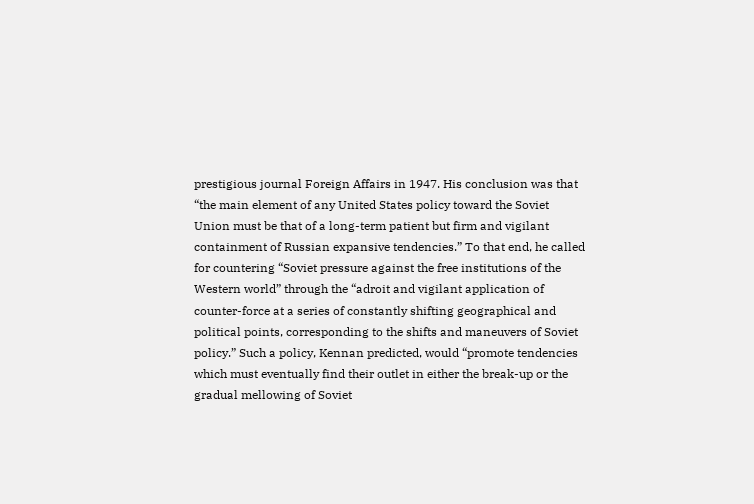prestigious journal Foreign Affairs in 1947. His conclusion was that “the main element of any United States policy toward the Soviet Union must be that of a long-term patient but firm and vigilant containment of Russian expansive tendencies.” To that end, he called for countering “Soviet pressure against the free institutions of the Western world” through the “adroit and vigilant application of counter-force at a series of constantly shifting geographical and political points, corresponding to the shifts and maneuvers of Soviet policy.” Such a policy, Kennan predicted, would “promote tendencies which must eventually find their outlet in either the break-up or the gradual mellowing of Soviet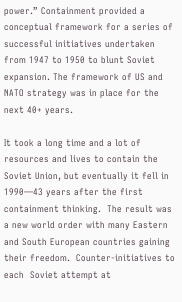power.” Containment provided a conceptual framework for a series of successful initiatives undertaken from 1947 to 1950 to blunt Soviet expansion. The framework of US and NATO strategy was in place for the next 40+ years.

It took a long time and a lot of resources and lives to contain the Soviet Union, but eventually it fell in 1990—43 years after the first containment thinking.  The result was a new world order with many Eastern and South European countries gaining their freedom.  Counter-initiatives to each  Soviet attempt at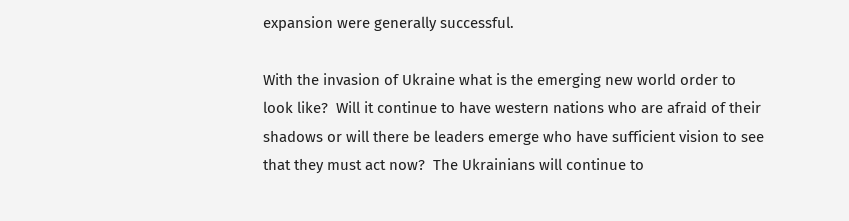expansion were generally successful.

With the invasion of Ukraine what is the emerging new world order to look like?  Will it continue to have western nations who are afraid of their shadows or will there be leaders emerge who have sufficient vision to see that they must act now?  The Ukrainians will continue to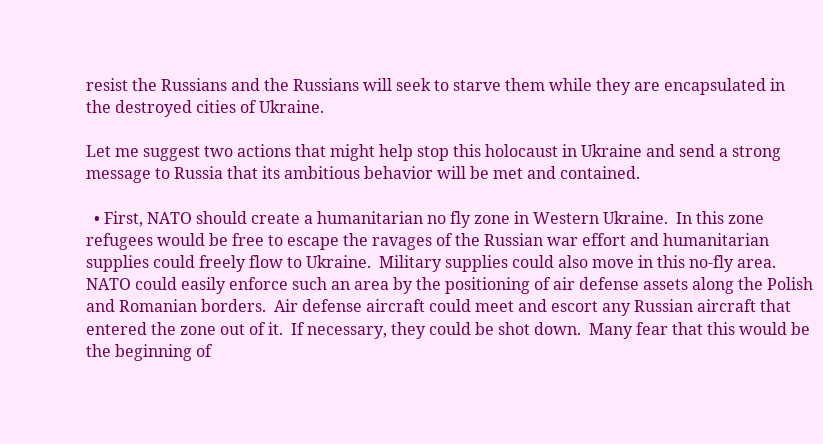resist the Russians and the Russians will seek to starve them while they are encapsulated in the destroyed cities of Ukraine.

Let me suggest two actions that might help stop this holocaust in Ukraine and send a strong message to Russia that its ambitious behavior will be met and contained.

  • First, NATO should create a humanitarian no fly zone in Western Ukraine.  In this zone refugees would be free to escape the ravages of the Russian war effort and humanitarian supplies could freely flow to Ukraine.  Military supplies could also move in this no-fly area.  NATO could easily enforce such an area by the positioning of air defense assets along the Polish and Romanian borders.  Air defense aircraft could meet and escort any Russian aircraft that entered the zone out of it.  If necessary, they could be shot down.  Many fear that this would be the beginning of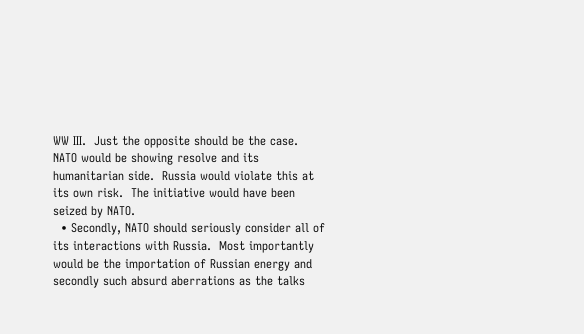WW III.  Just the opposite should be the case.  NATO would be showing resolve and its humanitarian side.  Russia would violate this at its own risk.  The initiative would have been seized by NATO.
  • Secondly, NATO should seriously consider all of its interactions with Russia.  Most importantly would be the importation of Russian energy and secondly such absurd aberrations as the talks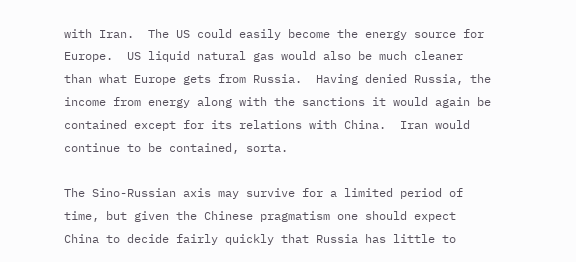with Iran.  The US could easily become the energy source for Europe.  US liquid natural gas would also be much cleaner than what Europe gets from Russia.  Having denied Russia, the income from energy along with the sanctions it would again be contained except for its relations with China.  Iran would continue to be contained, sorta.

The Sino-Russian axis may survive for a limited period of time, but given the Chinese pragmatism one should expect China to decide fairly quickly that Russia has little to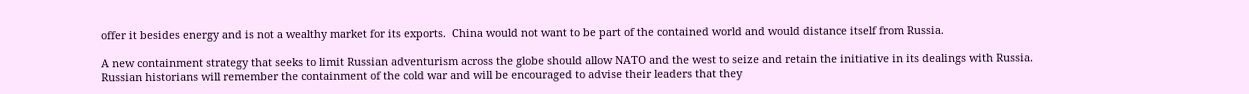offer it besides energy and is not a wealthy market for its exports.  China would not want to be part of the contained world and would distance itself from Russia.

A new containment strategy that seeks to limit Russian adventurism across the globe should allow NATO and the west to seize and retain the initiative in its dealings with Russia.  Russian historians will remember the containment of the cold war and will be encouraged to advise their leaders that they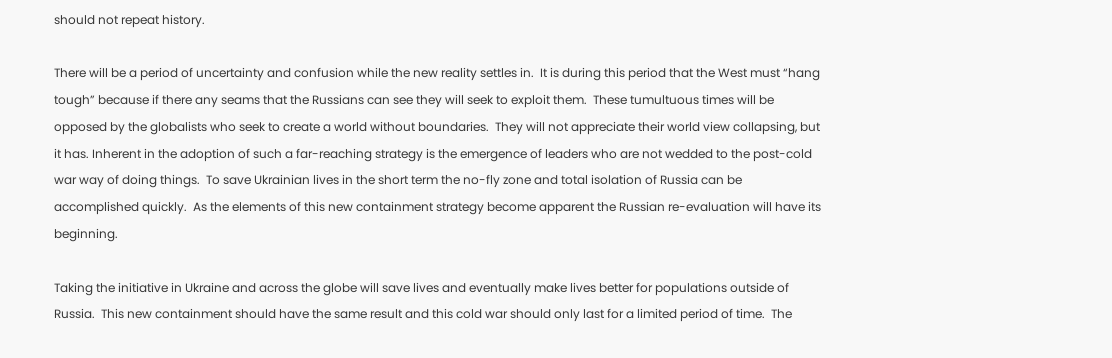should not repeat history.

There will be a period of uncertainty and confusion while the new reality settles in.  It is during this period that the West must “hang tough” because if there any seams that the Russians can see they will seek to exploit them.  These tumultuous times will be opposed by the globalists who seek to create a world without boundaries.  They will not appreciate their world view collapsing, but it has. Inherent in the adoption of such a far-reaching strategy is the emergence of leaders who are not wedded to the post-cold war way of doing things.  To save Ukrainian lives in the short term the no-fly zone and total isolation of Russia can be accomplished quickly.  As the elements of this new containment strategy become apparent the Russian re-evaluation will have its beginning.

Taking the initiative in Ukraine and across the globe will save lives and eventually make lives better for populations outside of Russia.  This new containment should have the same result and this cold war should only last for a limited period of time.  The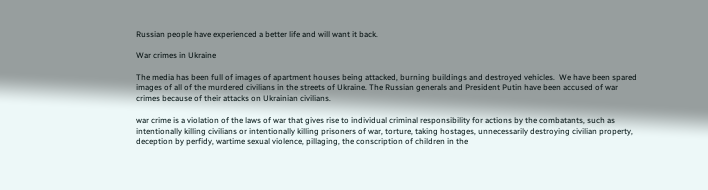Russian people have experienced a better life and will want it back.

War crimes in Ukraine

The media has been full of images of apartment houses being attacked, burning buildings and destroyed vehicles.  We have been spared images of all of the murdered civilians in the streets of Ukraine. The Russian generals and President Putin have been accused of war crimes because of their attacks on Ukrainian civilians.

war crime is a violation of the laws of war that gives rise to individual criminal responsibility for actions by the combatants, such as intentionally killing civilians or intentionally killing prisoners of war, torture, taking hostages, unnecessarily destroying civilian property, deception by perfidy, wartime sexual violence, pillaging, the conscription of children in the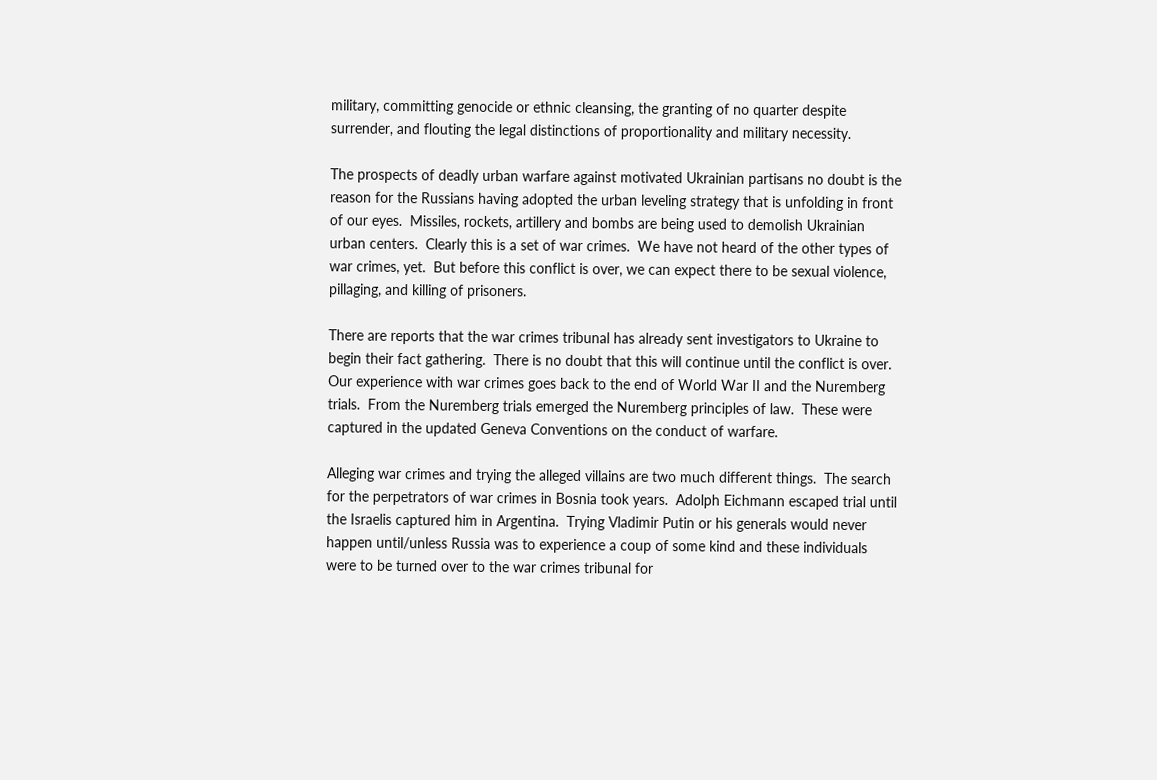military, committing genocide or ethnic cleansing, the granting of no quarter despite surrender, and flouting the legal distinctions of proportionality and military necessity.

The prospects of deadly urban warfare against motivated Ukrainian partisans no doubt is the reason for the Russians having adopted the urban leveling strategy that is unfolding in front of our eyes.  Missiles, rockets, artillery and bombs are being used to demolish Ukrainian urban centers.  Clearly this is a set of war crimes.  We have not heard of the other types of war crimes, yet.  But before this conflict is over, we can expect there to be sexual violence, pillaging, and killing of prisoners.

There are reports that the war crimes tribunal has already sent investigators to Ukraine to begin their fact gathering.  There is no doubt that this will continue until the conflict is over.  Our experience with war crimes goes back to the end of World War II and the Nuremberg trials.  From the Nuremberg trials emerged the Nuremberg principles of law.  These were captured in the updated Geneva Conventions on the conduct of warfare.

Alleging war crimes and trying the alleged villains are two much different things.  The search for the perpetrators of war crimes in Bosnia took years.  Adolph Eichmann escaped trial until the Israelis captured him in Argentina.  Trying Vladimir Putin or his generals would never happen until/unless Russia was to experience a coup of some kind and these individuals were to be turned over to the war crimes tribunal for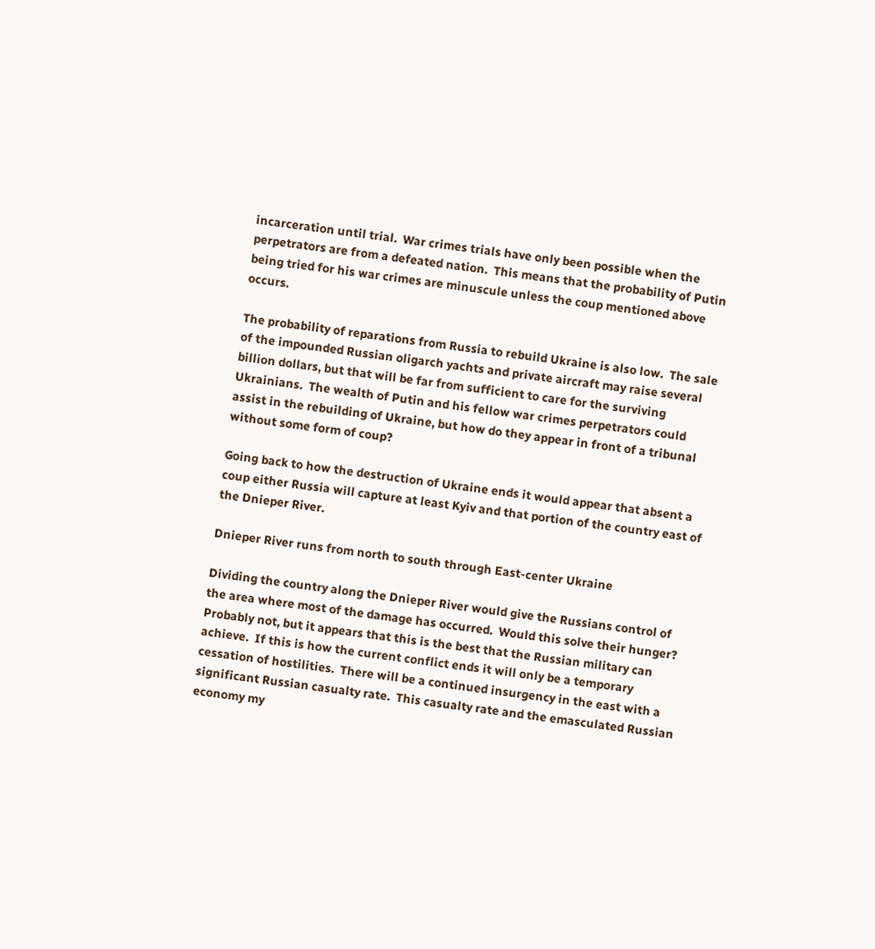incarceration until trial.  War crimes trials have only been possible when the perpetrators are from a defeated nation.  This means that the probability of Putin being tried for his war crimes are minuscule unless the coup mentioned above occurs.

The probability of reparations from Russia to rebuild Ukraine is also low.  The sale of the impounded Russian oligarch yachts and private aircraft may raise several billion dollars, but that will be far from sufficient to care for the surviving Ukrainians.  The wealth of Putin and his fellow war crimes perpetrators could assist in the rebuilding of Ukraine, but how do they appear in front of a tribunal without some form of coup?

Going back to how the destruction of Ukraine ends it would appear that absent a coup either Russia will capture at least Kyiv and that portion of the country east of the Dnieper River.

Dnieper River runs from north to south through East-center Ukraine

Dividing the country along the Dnieper River would give the Russians control of the area where most of the damage has occurred.  Would this solve their hunger?  Probably not, but it appears that this is the best that the Russian military can achieve.  If this is how the current conflict ends it will only be a temporary cessation of hostilities.  There will be a continued insurgency in the east with a significant Russian casualty rate.  This casualty rate and the emasculated Russian economy my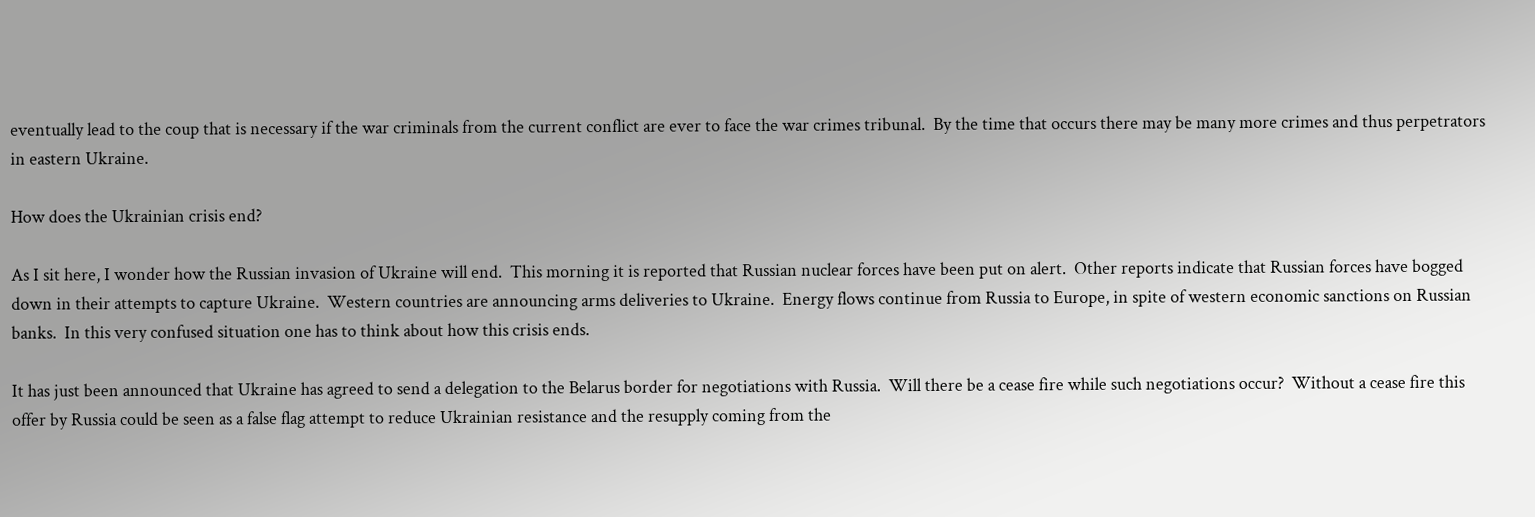eventually lead to the coup that is necessary if the war criminals from the current conflict are ever to face the war crimes tribunal.  By the time that occurs there may be many more crimes and thus perpetrators in eastern Ukraine.

How does the Ukrainian crisis end?

As I sit here, I wonder how the Russian invasion of Ukraine will end.  This morning it is reported that Russian nuclear forces have been put on alert.  Other reports indicate that Russian forces have bogged down in their attempts to capture Ukraine.  Western countries are announcing arms deliveries to Ukraine.  Energy flows continue from Russia to Europe, in spite of western economic sanctions on Russian banks.  In this very confused situation one has to think about how this crisis ends.

It has just been announced that Ukraine has agreed to send a delegation to the Belarus border for negotiations with Russia.  Will there be a cease fire while such negotiations occur?  Without a cease fire this offer by Russia could be seen as a false flag attempt to reduce Ukrainian resistance and the resupply coming from the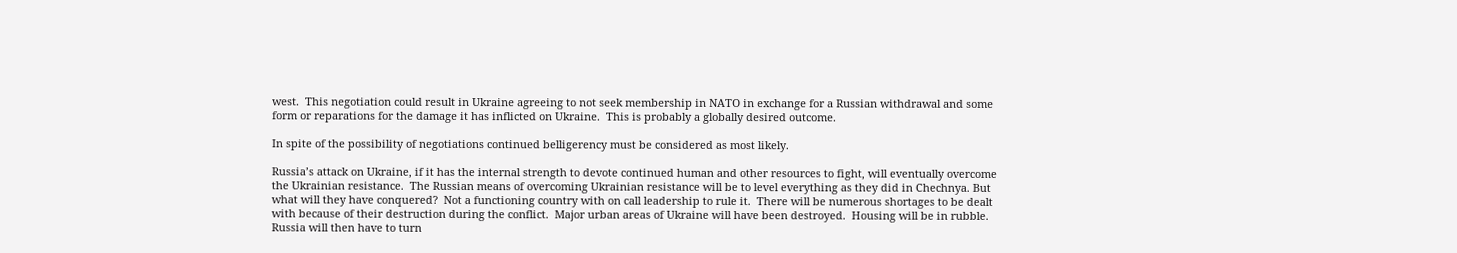west.  This negotiation could result in Ukraine agreeing to not seek membership in NATO in exchange for a Russian withdrawal and some form or reparations for the damage it has inflicted on Ukraine.  This is probably a globally desired outcome.

In spite of the possibility of negotiations continued belligerency must be considered as most likely.

Russia’s attack on Ukraine, if it has the internal strength to devote continued human and other resources to fight, will eventually overcome the Ukrainian resistance.  The Russian means of overcoming Ukrainian resistance will be to level everything as they did in Chechnya. But what will they have conquered?  Not a functioning country with on call leadership to rule it.  There will be numerous shortages to be dealt with because of their destruction during the conflict.  Major urban areas of Ukraine will have been destroyed.  Housing will be in rubble.  Russia will then have to turn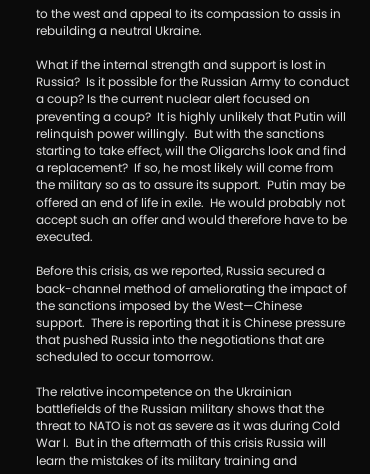to the west and appeal to its compassion to assis in rebuilding a neutral Ukraine.

What if the internal strength and support is lost in Russia?  Is it possible for the Russian Army to conduct a coup? Is the current nuclear alert focused on preventing a coup?  It is highly unlikely that Putin will relinquish power willingly.  But with the sanctions starting to take effect, will the Oligarchs look and find a replacement?  If so, he most likely will come from the military so as to assure its support.  Putin may be offered an end of life in exile.  He would probably not accept such an offer and would therefore have to be executed.

Before this crisis, as we reported, Russia secured a back-channel method of ameliorating the impact of the sanctions imposed by the West—Chinese support.  There is reporting that it is Chinese pressure that pushed Russia into the negotiations that are scheduled to occur tomorrow.

The relative incompetence on the Ukrainian battlefields of the Russian military shows that the threat to NATO is not as severe as it was during Cold War I.  But in the aftermath of this crisis Russia will learn the mistakes of its military training and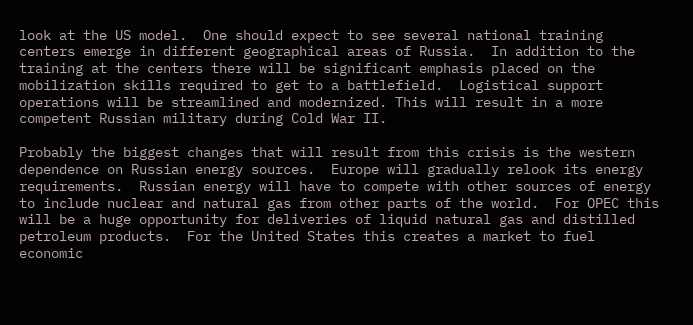look at the US model.  One should expect to see several national training centers emerge in different geographical areas of Russia.  In addition to the training at the centers there will be significant emphasis placed on the mobilization skills required to get to a battlefield.  Logistical support operations will be streamlined and modernized. This will result in a more competent Russian military during Cold War II.

Probably the biggest changes that will result from this crisis is the western dependence on Russian energy sources.  Europe will gradually relook its energy requirements.  Russian energy will have to compete with other sources of energy to include nuclear and natural gas from other parts of the world.  For OPEC this will be a huge opportunity for deliveries of liquid natural gas and distilled petroleum products.  For the United States this creates a market to fuel economic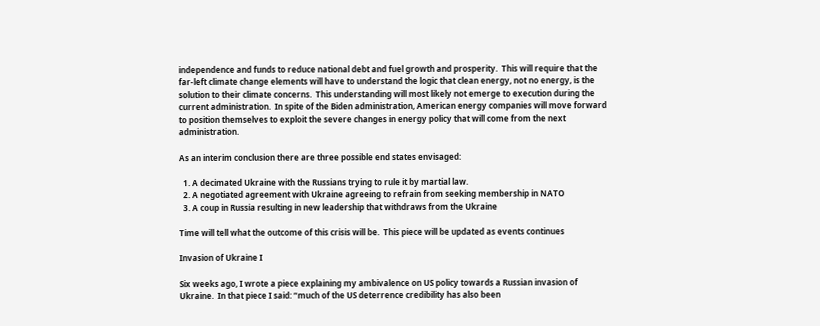independence and funds to reduce national debt and fuel growth and prosperity.  This will require that the far-left climate change elements will have to understand the logic that clean energy, not no energy, is the solution to their climate concerns.  This understanding will most likely not emerge to execution during the current administration.  In spite of the Biden administration, American energy companies will move forward to position themselves to exploit the severe changes in energy policy that will come from the next administration.

As an interim conclusion there are three possible end states envisaged:

  1. A decimated Ukraine with the Russians trying to rule it by martial law.
  2. A negotiated agreement with Ukraine agreeing to refrain from seeking membership in NATO
  3. A coup in Russia resulting in new leadership that withdraws from the Ukraine

Time will tell what the outcome of this crisis will be.  This piece will be updated as events continues

Invasion of Ukraine I

Six weeks ago, I wrote a piece explaining my ambivalence on US policy towards a Russian invasion of Ukraine.  In that piece I said: “much of the US deterrence credibility has also been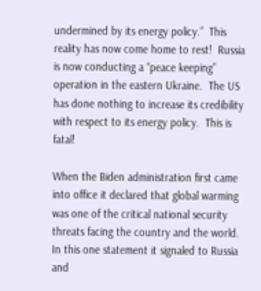undermined by its energy policy.”  This reality has now come home to rest!  Russia is now conducting a “peace keeping” operation in the eastern Ukraine.  The US has done nothing to increase its credibility with respect to its energy policy.  This is fatal!

When the Biden administration first came into office it declared that global warming was one of the critical national security threats facing the country and the world.  In this one statement it signaled to Russia and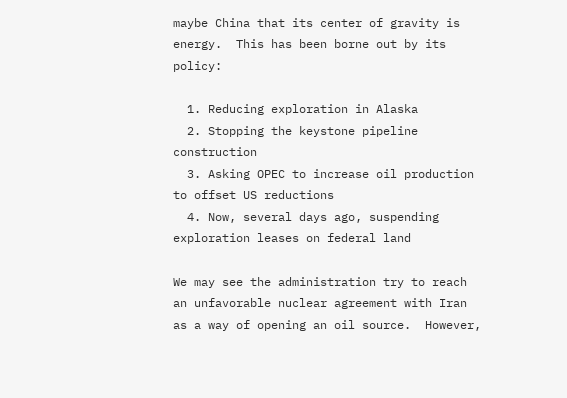maybe China that its center of gravity is energy.  This has been borne out by its policy:

  1. Reducing exploration in Alaska
  2. Stopping the keystone pipeline construction
  3. Asking OPEC to increase oil production to offset US reductions
  4. Now, several days ago, suspending exploration leases on federal land

We may see the administration try to reach an unfavorable nuclear agreement with Iran as a way of opening an oil source.  However,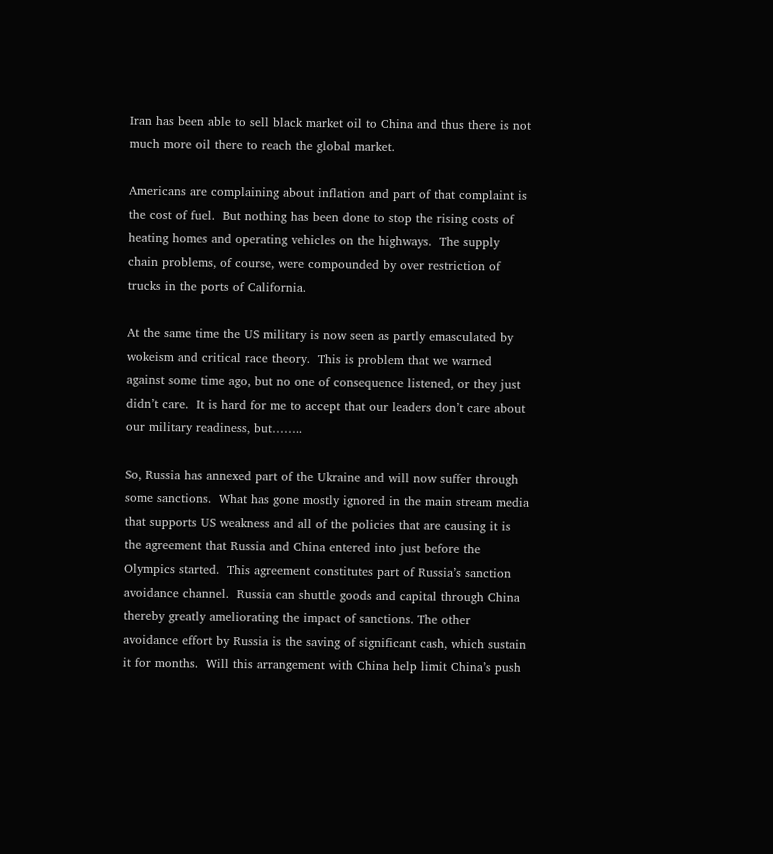Iran has been able to sell black market oil to China and thus there is not much more oil there to reach the global market.

Americans are complaining about inflation and part of that complaint is the cost of fuel.  But nothing has been done to stop the rising costs of heating homes and operating vehicles on the highways.  The supply chain problems, of course, were compounded by over restriction of trucks in the ports of California.

At the same time the US military is now seen as partly emasculated by wokeism and critical race theory.  This is problem that we warned against some time ago, but no one of consequence listened, or they just didn’t care.  It is hard for me to accept that our leaders don’t care about our military readiness, but……..

So, Russia has annexed part of the Ukraine and will now suffer through some sanctions.  What has gone mostly ignored in the main stream media that supports US weakness and all of the policies that are causing it is the agreement that Russia and China entered into just before the Olympics started.  This agreement constitutes part of Russia’s sanction avoidance channel.  Russia can shuttle goods and capital through China thereby greatly ameliorating the impact of sanctions. The other avoidance effort by Russia is the saving of significant cash, which sustain it for months.  Will this arrangement with China help limit China’s push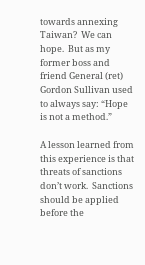towards annexing Taiwan?  We can hope.  But as my former boss and friend General (ret) Gordon Sullivan used to always say: “Hope is not a method.”

A lesson learned from this experience is that threats of sanctions don’t work.  Sanctions should be applied before the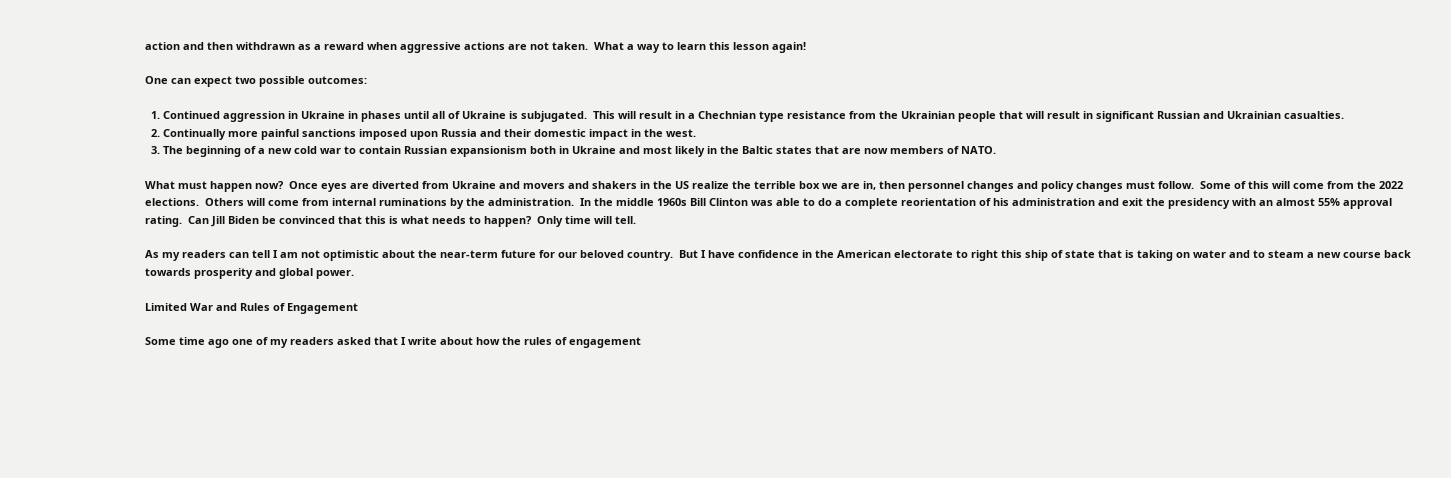action and then withdrawn as a reward when aggressive actions are not taken.  What a way to learn this lesson again!

One can expect two possible outcomes:

  1. Continued aggression in Ukraine in phases until all of Ukraine is subjugated.  This will result in a Chechnian type resistance from the Ukrainian people that will result in significant Russian and Ukrainian casualties.
  2. Continually more painful sanctions imposed upon Russia and their domestic impact in the west.
  3. The beginning of a new cold war to contain Russian expansionism both in Ukraine and most likely in the Baltic states that are now members of NATO.

What must happen now?  Once eyes are diverted from Ukraine and movers and shakers in the US realize the terrible box we are in, then personnel changes and policy changes must follow.  Some of this will come from the 2022 elections.  Others will come from internal ruminations by the administration.  In the middle 1960s Bill Clinton was able to do a complete reorientation of his administration and exit the presidency with an almost 55% approval rating.  Can Jill Biden be convinced that this is what needs to happen?  Only time will tell.

As my readers can tell I am not optimistic about the near-term future for our beloved country.  But I have confidence in the American electorate to right this ship of state that is taking on water and to steam a new course back towards prosperity and global power.

Limited War and Rules of Engagement

Some time ago one of my readers asked that I write about how the rules of engagement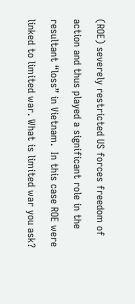(ROE) severely restricted US forces freedom of action and thus played a significant role in the resultant “loss” in Vietnam.  In this case ROE were linked to limited war. What is limited war you ask?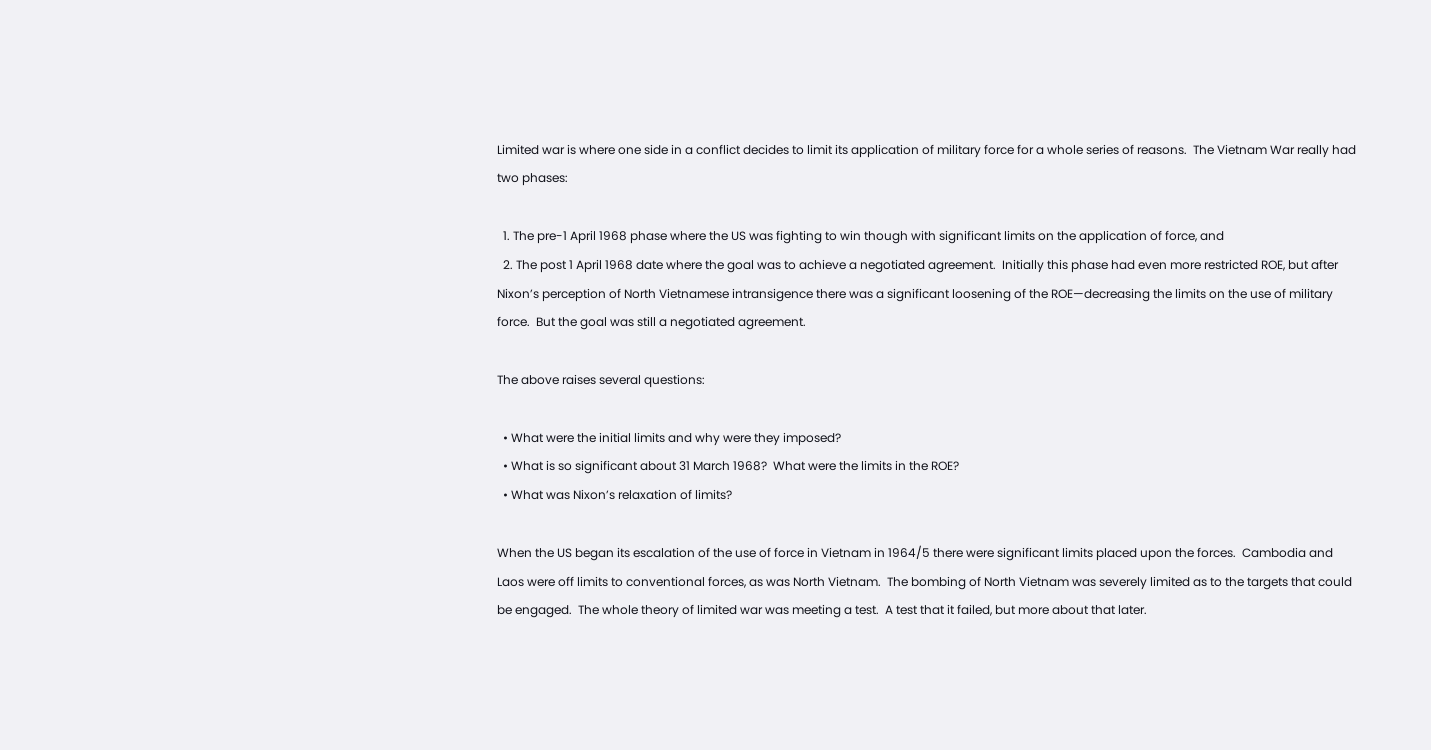Limited war is where one side in a conflict decides to limit its application of military force for a whole series of reasons.  The Vietnam War really had two phases:

  1. The pre-1 April 1968 phase where the US was fighting to win though with significant limits on the application of force, and
  2. The post 1 April 1968 date where the goal was to achieve a negotiated agreement.  Initially this phase had even more restricted ROE, but after Nixon’s perception of North Vietnamese intransigence there was a significant loosening of the ROE—decreasing the limits on the use of military force.  But the goal was still a negotiated agreement.

The above raises several questions:

  • What were the initial limits and why were they imposed?
  • What is so significant about 31 March 1968?  What were the limits in the ROE?
  • What was Nixon’s relaxation of limits?

When the US began its escalation of the use of force in Vietnam in 1964/5 there were significant limits placed upon the forces.  Cambodia and Laos were off limits to conventional forces, as was North Vietnam.  The bombing of North Vietnam was severely limited as to the targets that could be engaged.  The whole theory of limited war was meeting a test.  A test that it failed, but more about that later.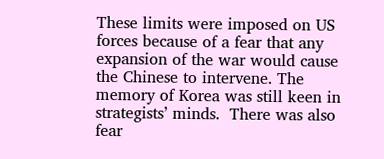These limits were imposed on US forces because of a fear that any expansion of the war would cause the Chinese to intervene. The memory of Korea was still keen in strategists’ minds.  There was also fear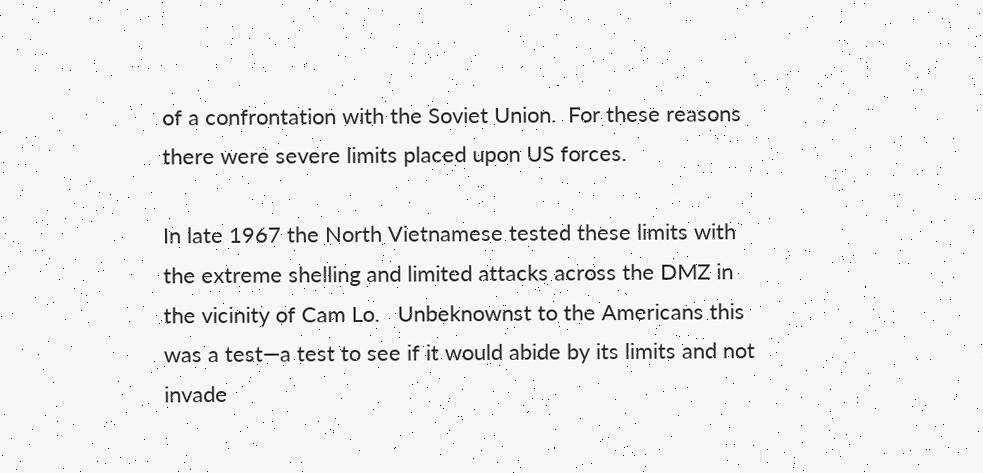of a confrontation with the Soviet Union.  For these reasons there were severe limits placed upon US forces.

In late 1967 the North Vietnamese tested these limits with the extreme shelling and limited attacks across the DMZ in the vicinity of Cam Lo.   Unbeknownst to the Americans this was a test—a test to see if it would abide by its limits and not invade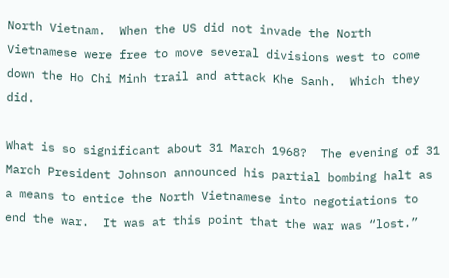North Vietnam.  When the US did not invade the North Vietnamese were free to move several divisions west to come down the Ho Chi Minh trail and attack Khe Sanh.  Which they did.

What is so significant about 31 March 1968?  The evening of 31 March President Johnson announced his partial bombing halt as a means to entice the North Vietnamese into negotiations to end the war.  It was at this point that the war was “lost.”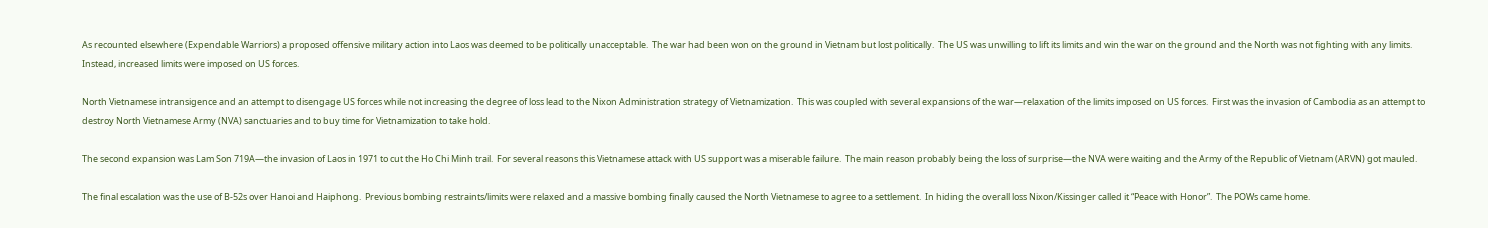As recounted elsewhere (Expendable Warriors) a proposed offensive military action into Laos was deemed to be politically unacceptable.  The war had been won on the ground in Vietnam but lost politically.  The US was unwilling to lift its limits and win the war on the ground and the North was not fighting with any limits.  Instead, increased limits were imposed on US forces.

North Vietnamese intransigence and an attempt to disengage US forces while not increasing the degree of loss lead to the Nixon Administration strategy of Vietnamization.  This was coupled with several expansions of the war—relaxation of the limits imposed on US forces.  First was the invasion of Cambodia as an attempt to destroy North Vietnamese Army (NVA) sanctuaries and to buy time for Vietnamization to take hold.

The second expansion was Lam Son 719A—the invasion of Laos in 1971 to cut the Ho Chi Minh trail.  For several reasons this Vietnamese attack with US support was a miserable failure.  The main reason probably being the loss of surprise—the NVA were waiting and the Army of the Republic of Vietnam (ARVN) got mauled.

The final escalation was the use of B-52s over Hanoi and Haiphong.  Previous bombing restraints/limits were relaxed and a massive bombing finally caused the North Vietnamese to agree to a settlement.  In hiding the overall loss Nixon/Kissinger called it “Peace with Honor”.  The POWs came home.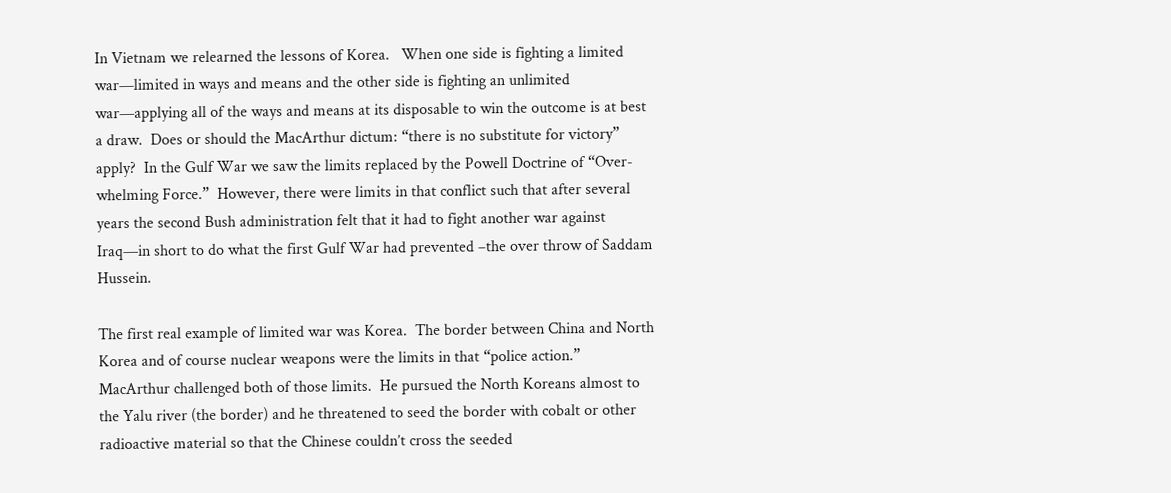In Vietnam we relearned the lessons of Korea.   When one side is fighting a limited war—limited in ways and means and the other side is fighting an unlimited war—applying all of the ways and means at its disposable to win the outcome is at best a draw.  Does or should the MacArthur dictum: “there is no substitute for victory” apply?  In the Gulf War we saw the limits replaced by the Powell Doctrine of “Over-whelming Force.”  However, there were limits in that conflict such that after several years the second Bush administration felt that it had to fight another war against Iraq—in short to do what the first Gulf War had prevented –the over throw of Saddam Hussein.

The first real example of limited war was Korea.  The border between China and North Korea and of course nuclear weapons were the limits in that “police action.”  MacArthur challenged both of those limits.  He pursued the North Koreans almost to the Yalu river (the border) and he threatened to seed the border with cobalt or other radioactive material so that the Chinese couldn’t cross the seeded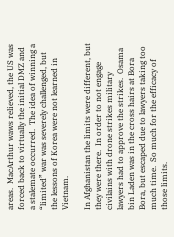areas.  MacArthur waws relieved, the US was forced back to virtually the initial DMZ and a stalemate occurred.  The idea of winning a “limited” war was severely challenged, but the lessons of Korea were not learned in Vietnam.

In Afghanistan the limits were different, but they were there.  In order to not engage civilains with drone strikes military lawyers had to approve the strikes.  Osama bin Laden was in the cross hairs at Bora Bora, but escaped due to lawyers taking too much time.  So much for the efficacy of those limits.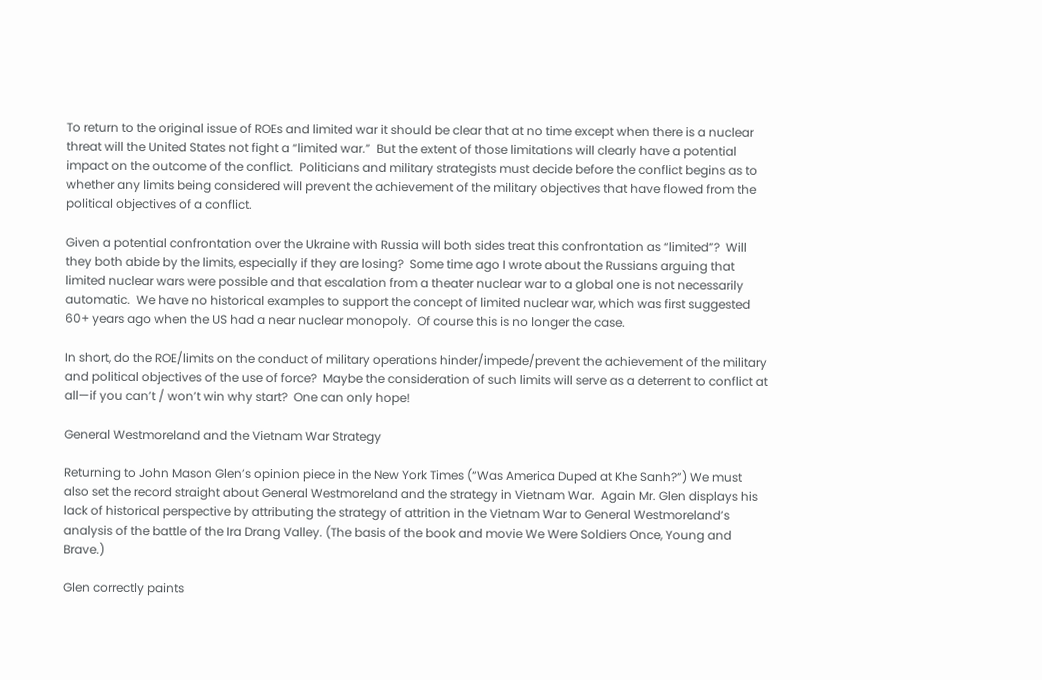To return to the original issue of ROEs and limited war it should be clear that at no time except when there is a nuclear threat will the United States not fight a “limited war.”  But the extent of those limitations will clearly have a potential impact on the outcome of the conflict.  Politicians and military strategists must decide before the conflict begins as to whether any limits being considered will prevent the achievement of the military objectives that have flowed from the political objectives of a conflict.

Given a potential confrontation over the Ukraine with Russia will both sides treat this confrontation as “limited”?  Will they both abide by the limits, especially if they are losing?  Some time ago I wrote about the Russians arguing that limited nuclear wars were possible and that escalation from a theater nuclear war to a global one is not necessarily automatic.  We have no historical examples to support the concept of limited nuclear war, which was first suggested 60+ years ago when the US had a near nuclear monopoly.  Of course this is no longer the case.

In short, do the ROE/limits on the conduct of military operations hinder/impede/prevent the achievement of the military and political objectives of the use of force?  Maybe the consideration of such limits will serve as a deterrent to conflict at all—if you can’t / won’t win why start?  One can only hope!

General Westmoreland and the Vietnam War Strategy

Returning to John Mason Glen’s opinion piece in the New York Times (“Was America Duped at Khe Sanh?”) We must also set the record straight about General Westmoreland and the strategy in Vietnam War.  Again Mr. Glen displays his lack of historical perspective by attributing the strategy of attrition in the Vietnam War to General Westmoreland’s analysis of the battle of the Ira Drang Valley. (The basis of the book and movie We Were Soldiers Once, Young and Brave.)

Glen correctly paints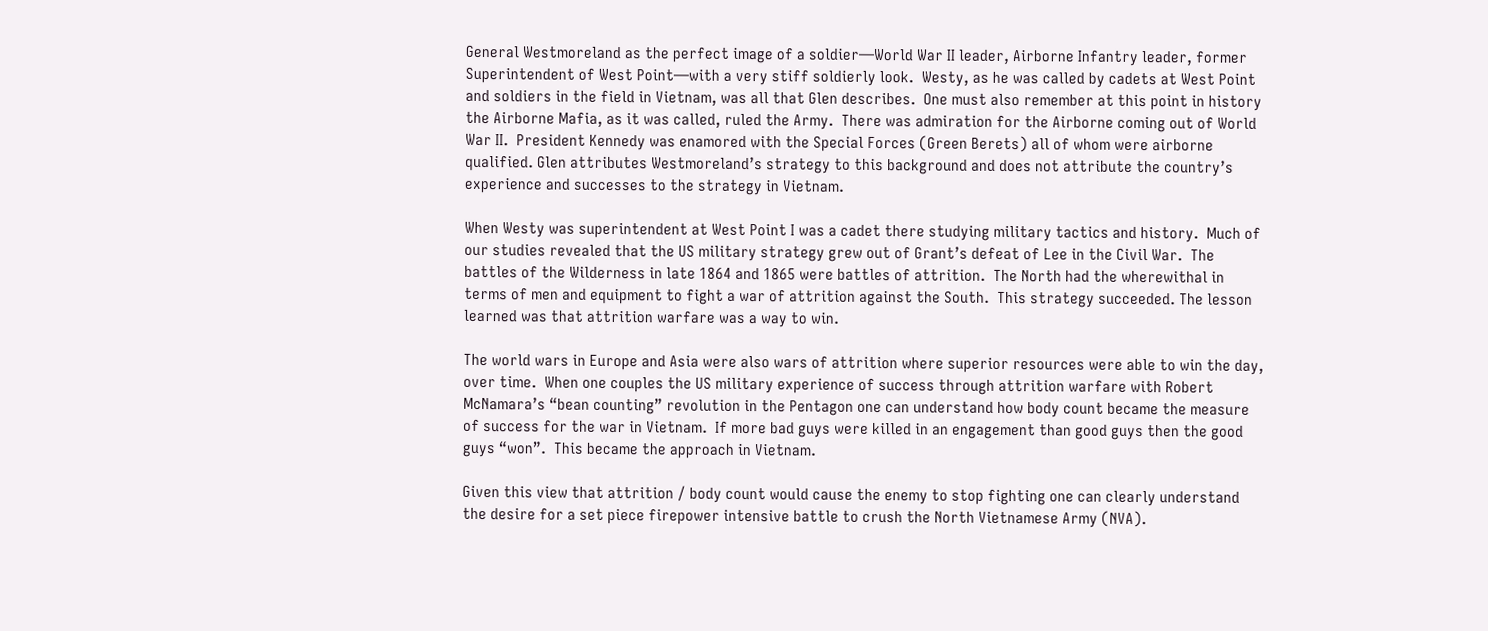General Westmoreland as the perfect image of a soldier—World War II leader, Airborne Infantry leader, former Superintendent of West Point—with a very stiff soldierly look.  Westy, as he was called by cadets at West Point and soldiers in the field in Vietnam, was all that Glen describes.  One must also remember at this point in history the Airborne Mafia, as it was called, ruled the Army.  There was admiration for the Airborne coming out of World War II.  President Kennedy was enamored with the Special Forces (Green Berets) all of whom were airborne qualified. Glen attributes Westmoreland’s strategy to this background and does not attribute the country’s experience and successes to the strategy in Vietnam.

When Westy was superintendent at West Point I was a cadet there studying military tactics and history.  Much of our studies revealed that the US military strategy grew out of Grant’s defeat of Lee in the Civil War.  The battles of the Wilderness in late 1864 and 1865 were battles of attrition.  The North had the wherewithal in terms of men and equipment to fight a war of attrition against the South.  This strategy succeeded. The lesson learned was that attrition warfare was a way to win.

The world wars in Europe and Asia were also wars of attrition where superior resources were able to win the day, over time.  When one couples the US military experience of success through attrition warfare with Robert McNamara’s “bean counting” revolution in the Pentagon one can understand how body count became the measure of success for the war in Vietnam.  If more bad guys were killed in an engagement than good guys then the good guys “won”.  This became the approach in Vietnam.

Given this view that attrition / body count would cause the enemy to stop fighting one can clearly understand the desire for a set piece firepower intensive battle to crush the North Vietnamese Army (NVA).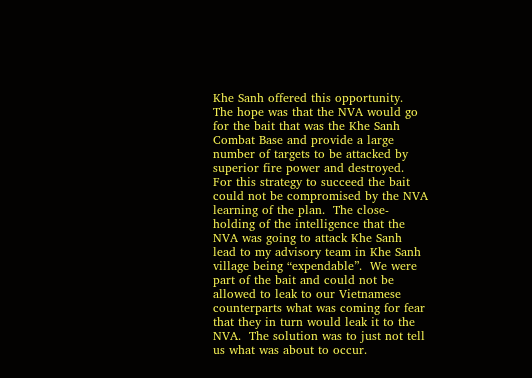Khe Sanh offered this opportunity.  The hope was that the NVA would go for the bait that was the Khe Sanh Combat Base and provide a large number of targets to be attacked by superior fire power and destroyed.  For this strategy to succeed the bait could not be compromised by the NVA learning of the plan.  The close-holding of the intelligence that the NVA was going to attack Khe Sanh lead to my advisory team in Khe Sanh village being “expendable”.  We were part of the bait and could not be allowed to leak to our Vietnamese counterparts what was coming for fear that they in turn would leak it to the NVA.  The solution was to just not tell us what was about to occur.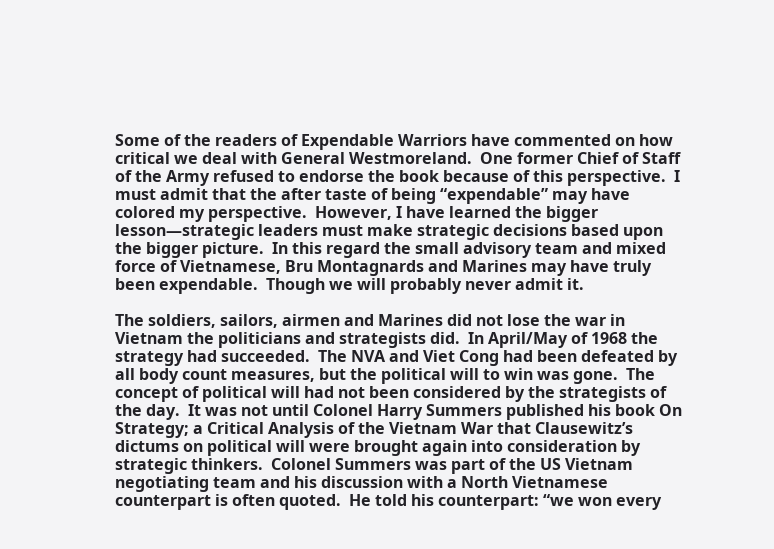Some of the readers of Expendable Warriors have commented on how critical we deal with General Westmoreland.  One former Chief of Staff of the Army refused to endorse the book because of this perspective.  I must admit that the after taste of being “expendable” may have colored my perspective.  However, I have learned the bigger lesson—strategic leaders must make strategic decisions based upon the bigger picture.  In this regard the small advisory team and mixed force of Vietnamese, Bru Montagnards and Marines may have truly been expendable.  Though we will probably never admit it.

The soldiers, sailors, airmen and Marines did not lose the war in Vietnam the politicians and strategists did.  In April/May of 1968 the strategy had succeeded.  The NVA and Viet Cong had been defeated by all body count measures, but the political will to win was gone.  The concept of political will had not been considered by the strategists of the day.  It was not until Colonel Harry Summers published his book On Strategy; a Critical Analysis of the Vietnam War that Clausewitz’s dictums on political will were brought again into consideration by strategic thinkers.  Colonel Summers was part of the US Vietnam negotiating team and his discussion with a North Vietnamese counterpart is often quoted.  He told his counterpart: “we won every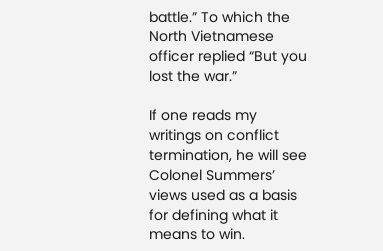battle.” To which the North Vietnamese officer replied “But you lost the war.”

If one reads my writings on conflict termination, he will see Colonel Summers’ views used as a basis for defining what it means to win.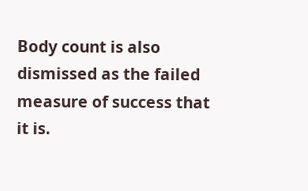Body count is also dismissed as the failed measure of success that it is.